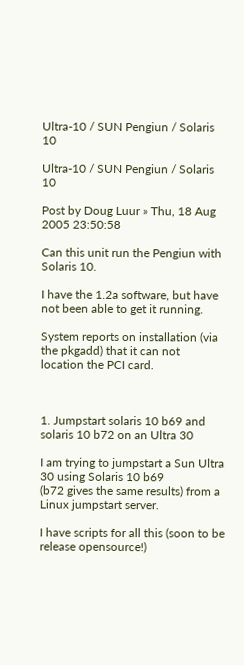Ultra-10 / SUN Pengiun / Solaris 10

Ultra-10 / SUN Pengiun / Solaris 10

Post by Doug Luur » Thu, 18 Aug 2005 23:50:58

Can this unit run the Pengiun with Solaris 10.

I have the 1.2a software, but have not been able to get it running.

System reports on installation (via the pkgadd) that it can not
location the PCI card.



1. Jumpstart solaris 10 b69 and solaris 10 b72 on an Ultra 30

I am trying to jumpstart a Sun Ultra 30 using Solaris 10 b69
(b72 gives the same results) from a Linux jumpstart server.

I have scripts for all this (soon to be release opensource!)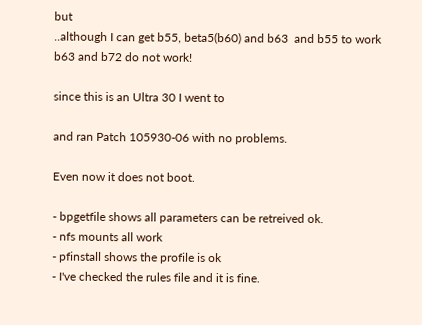but
..although I can get b55, beta5(b60) and b63  and b55 to work
b63 and b72 do not work!

since this is an Ultra 30 I went to

and ran Patch 105930-06 with no problems.

Even now it does not boot.

- bpgetfile shows all parameters can be retreived ok.
- nfs mounts all work
- pfinstall shows the profile is ok
- I've checked the rules file and it is fine.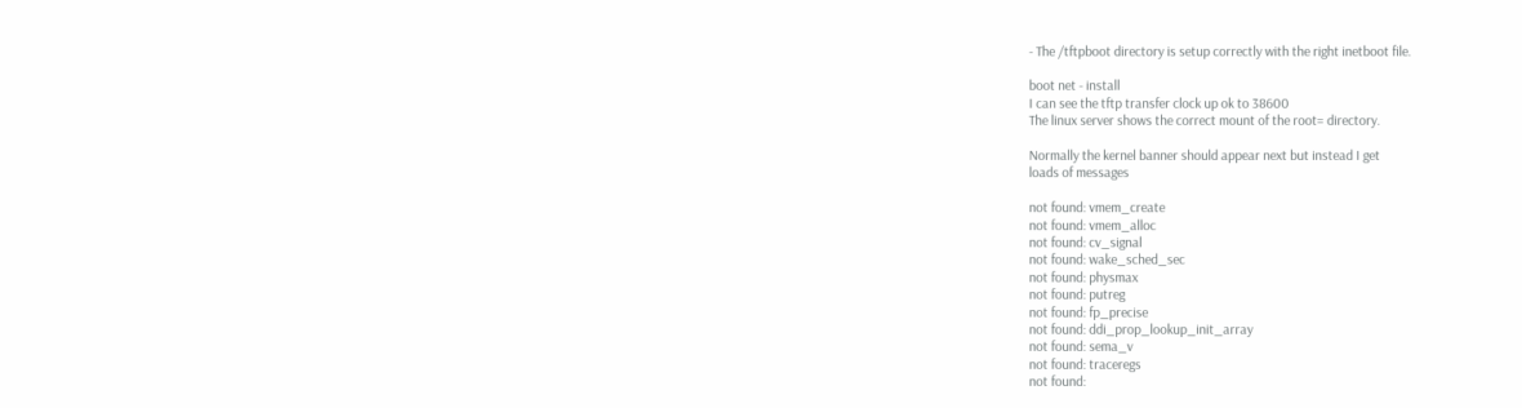- The /tftpboot directory is setup correctly with the right inetboot file.

boot net - install
I can see the tftp transfer clock up ok to 38600
The linux server shows the correct mount of the root= directory.

Normally the kernel banner should appear next but instead I get
loads of messages

not found: vmem_create
not found: vmem_alloc
not found: cv_signal
not found: wake_sched_sec
not found: physmax
not found: putreg
not found: fp_precise
not found: ddi_prop_lookup_init_array
not found: sema_v
not found: traceregs
not found: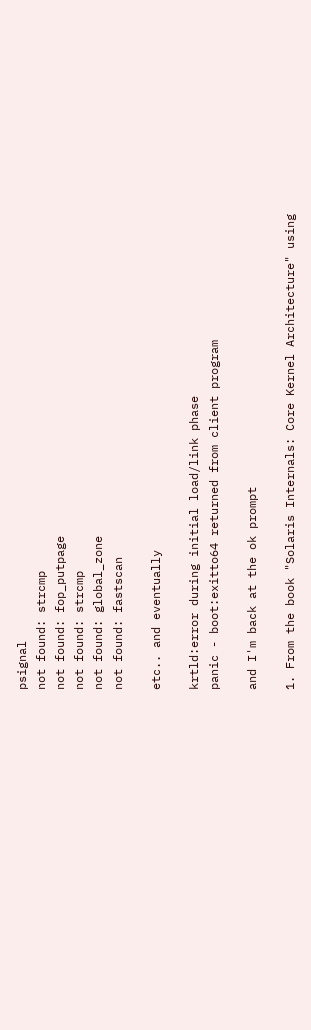psignal
not found: strcmp
not found: fop_putpage
not found: strcmp
not found: global_zone
not found: fastscan

etc.. and eventually

krtld:error during initial load/link phase
panic - boot:exitto64 returned from client program

and I'm back at the ok prompt

1. From the book "Solaris Internals: Core Kernel Architecture" using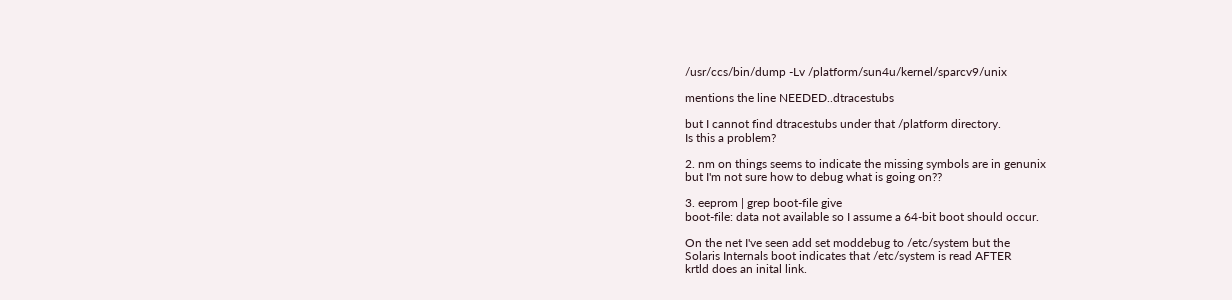/usr/ccs/bin/dump -Lv /platform/sun4u/kernel/sparcv9/unix

mentions the line NEEDED..dtracestubs

but I cannot find dtracestubs under that /platform directory.
Is this a problem?

2. nm on things seems to indicate the missing symbols are in genunix
but I'm not sure how to debug what is going on??

3. eeprom | grep boot-file give
boot-file: data not available so I assume a 64-bit boot should occur.

On the net I've seen add set moddebug to /etc/system but the
Solaris Internals boot indicates that /etc/system is read AFTER
krtld does an inital link.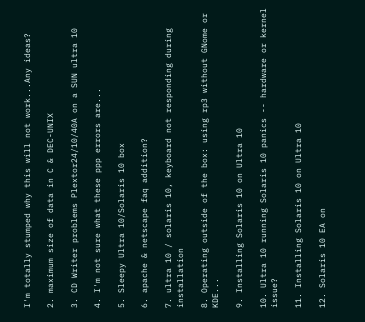I'm totally stumped why this will not work...Any ideas?

2. maximum size of data in C & DEC-UNIX

3. CD Writer problems Plextor24/10/40A on a SUN ultra 10

4. I'm not sure what these ppp errors are...

5. Sleepy Ultra 10/Solaris 10 box

6. apache & netscape faq addition?

7. ultra 10 / solaris 10, keyboard not responding during installation

8. Operating outside of the box: using rp3 without GNome or KDE...

9. Installing Solaris 10 on Ultra 10

10. Ultra 10 running Solaris 10 panics -- hardware or kernel issue?

11. Installing Solaris 10 on Ultra 10

12. Solaris 10 EA on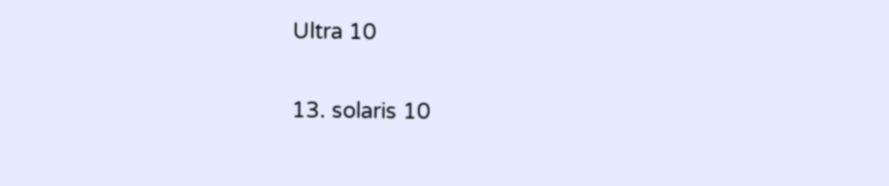Ultra 10

13. solaris 10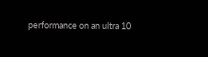performance on an ultra 10